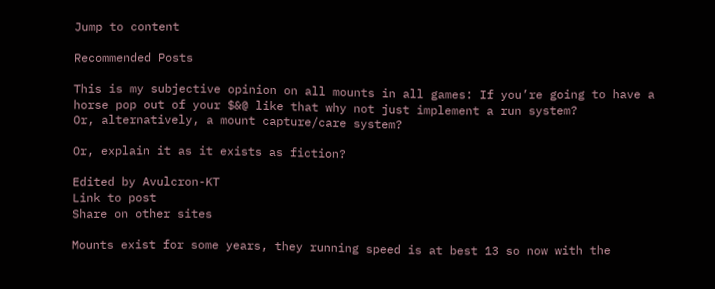Jump to content

Recommended Posts

This is my subjective opinion on all mounts in all games: If you’re going to have a horse pop out of your $&@ like that why not just implement a run system?
Or, alternatively, a mount capture/care system?

Or, explain it as it exists as fiction?

Edited by Avulcron-KT
Link to post
Share on other sites

Mounts exist for some years, they running speed is at best 13 so now with the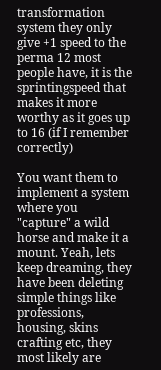transformation system they only give +1 speed to the perma 12 most people have, it is the sprintingspeed that makes it more worthy as it goes up to 16 (if I remember correctly)

You want them to implement a system where you "capture" a wild horse and make it a mount. Yeah, lets keep dreaming, they have been deleting simple things like professions, housing, skins crafting etc, they most likely are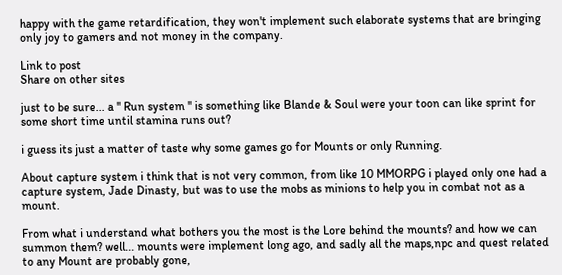happy with the game retardification, they won't implement such elaborate systems that are bringing only joy to gamers and not money in the company.

Link to post
Share on other sites

just to be sure... a '' Run system '' is something like Blande & Soul were your toon can like sprint for some short time until stamina runs out?

i guess its just a matter of taste why some games go for Mounts or only Running.

About capture system i think that is not very common, from like 10 MMORPG i played only one had a capture system, Jade Dinasty, but was to use the mobs as minions to help you in combat not as a mount.

From what i understand what bothers you the most is the Lore behind the mounts? and how we can summon them? well... mounts were implement long ago, and sadly all the maps,npc and quest related to any Mount are probably gone,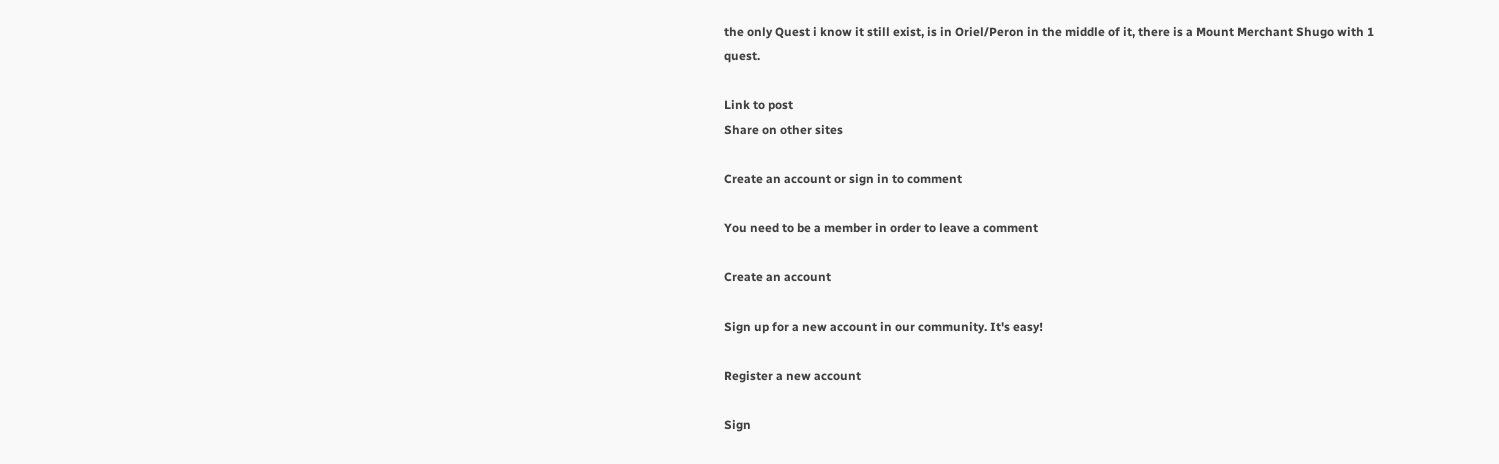the only Quest i know it still exist, is in Oriel/Peron in the middle of it, there is a Mount Merchant Shugo with 1 quest.

Link to post
Share on other sites

Create an account or sign in to comment

You need to be a member in order to leave a comment

Create an account

Sign up for a new account in our community. It's easy!

Register a new account

Sign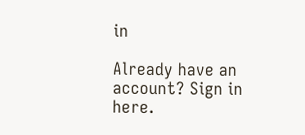in

Already have an account? Sign in here.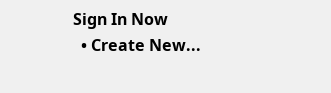Sign In Now
  • Create New...